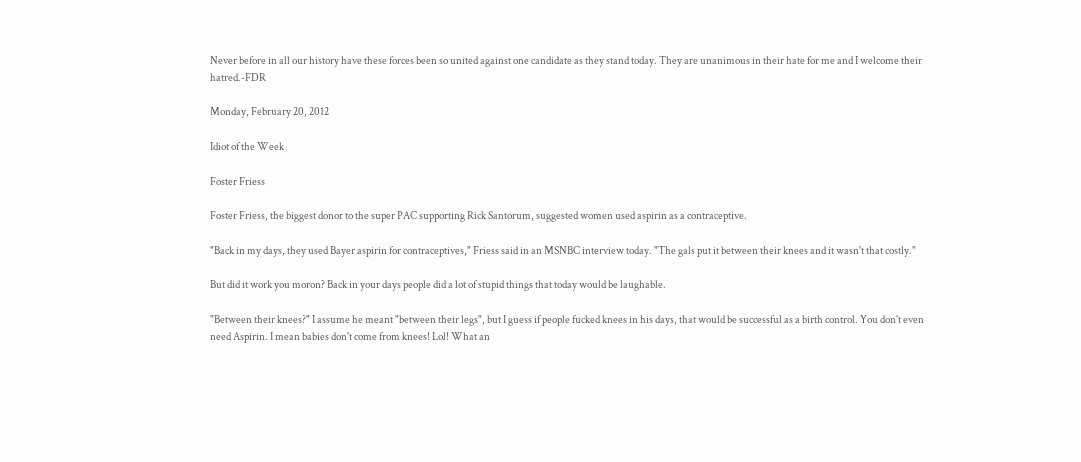Never before in all our history have these forces been so united against one candidate as they stand today. They are unanimous in their hate for me and I welcome their hatred.-FDR

Monday, February 20, 2012

Idiot of the Week

Foster Friess

Foster Friess, the biggest donor to the super PAC supporting Rick Santorum, suggested women used aspirin as a contraceptive.

"Back in my days, they used Bayer aspirin for contraceptives," Friess said in an MSNBC interview today. "The gals put it between their knees and it wasn't that costly."

But did it work you moron? Back in your days people did a lot of stupid things that today would be laughable.

"Between their knees?" I assume he meant "between their legs", but I guess if people fucked knees in his days, that would be successful as a birth control. You don't even need Aspirin. I mean babies don't come from knees! Lol! What an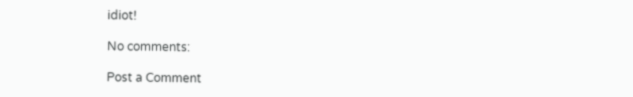idiot!

No comments:

Post a Comment